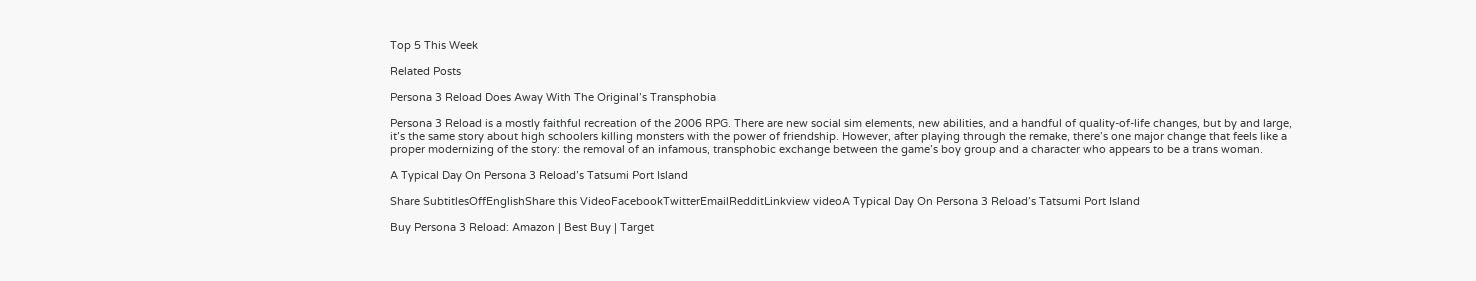Top 5 This Week

Related Posts

Persona 3 Reload Does Away With The Original’s Transphobia

Persona 3 Reload is a mostly faithful recreation of the 2006 RPG. There are new social sim elements, new abilities, and a handful of quality-of-life changes, but by and large, it’s the same story about high schoolers killing monsters with the power of friendship. However, after playing through the remake, there’s one major change that feels like a proper modernizing of the story: the removal of an infamous, transphobic exchange between the game’s boy group and a character who appears to be a trans woman.

A Typical Day On Persona 3 Reload’s Tatsumi Port Island

Share SubtitlesOffEnglishShare this VideoFacebookTwitterEmailRedditLinkview videoA Typical Day On Persona 3 Reload’s Tatsumi Port Island

Buy Persona 3 Reload: Amazon | Best Buy | Target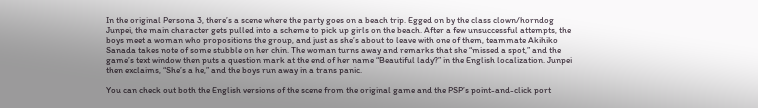In the original Persona 3, there’s a scene where the party goes on a beach trip. Egged on by the class clown/horndog Junpei, the main character gets pulled into a scheme to pick up girls on the beach. After a few unsuccessful attempts, the boys meet a woman who propositions the group, and just as she’s about to leave with one of them, teammate Akihiko Sanada takes note of some stubble on her chin. The woman turns away and remarks that she “missed a spot,” and the game’s text window then puts a question mark at the end of her name “Beautiful lady?” in the English localization. Junpei then exclaims, “She’s a he,” and the boys run away in a trans panic.

You can check out both the English versions of the scene from the original game and the PSP’s point-and-click port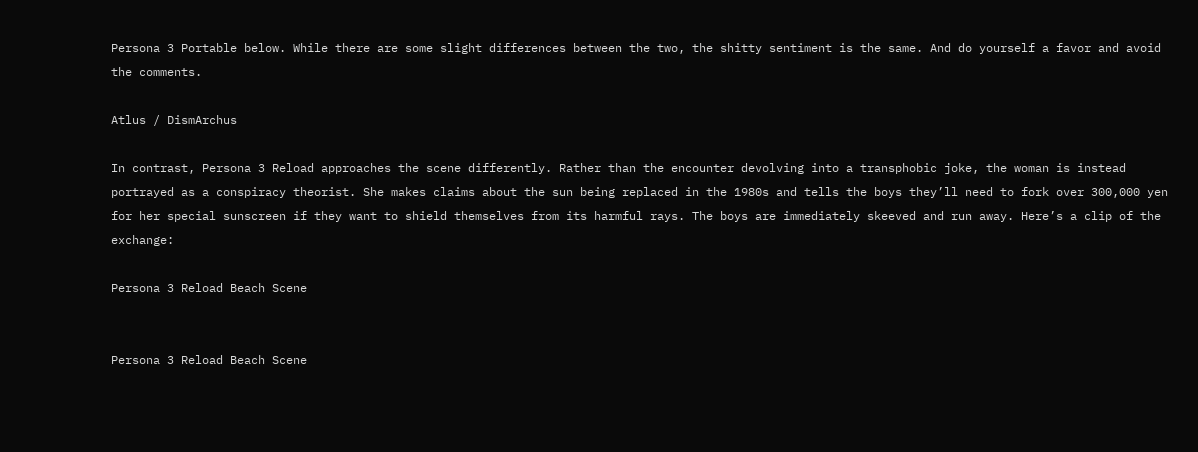Persona 3 Portable below. While there are some slight differences between the two, the shitty sentiment is the same. And do yourself a favor and avoid the comments.

Atlus / DismArchus

In contrast, Persona 3 Reload approaches the scene differently. Rather than the encounter devolving into a transphobic joke, the woman is instead portrayed as a conspiracy theorist. She makes claims about the sun being replaced in the 1980s and tells the boys they’ll need to fork over 300,000 yen for her special sunscreen if they want to shield themselves from its harmful rays. The boys are immediately skeeved and run away. Here’s a clip of the exchange:

Persona 3 Reload Beach Scene


Persona 3 Reload Beach Scene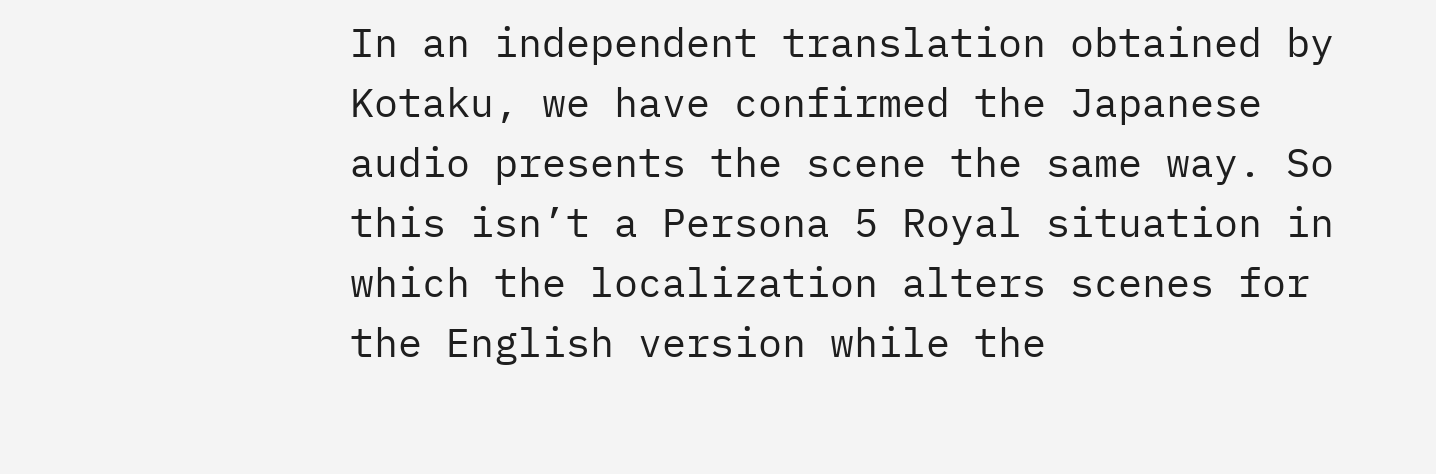In an independent translation obtained by Kotaku, we have confirmed the Japanese audio presents the scene the same way. So this isn’t a Persona 5 Royal situation in which the localization alters scenes for the English version while the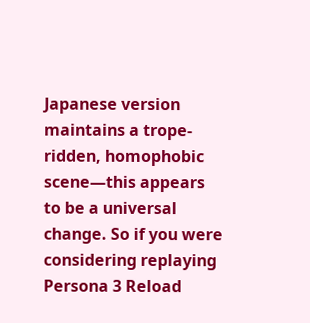Japanese version maintains a trope-ridden, homophobic scene—this appears to be a universal change. So if you were considering replaying Persona 3 Reload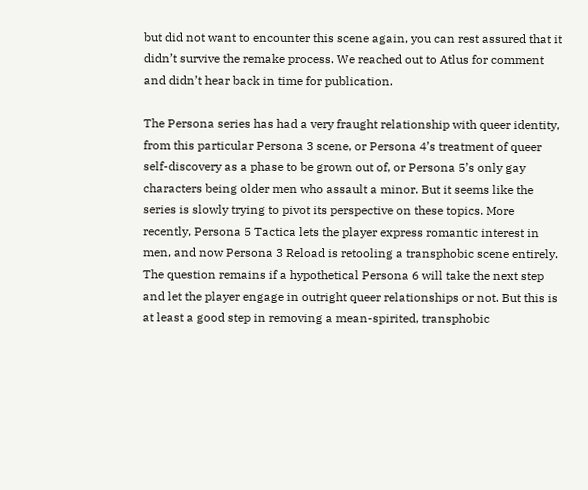but did not want to encounter this scene again, you can rest assured that it didn’t survive the remake process. We reached out to Atlus for comment and didn’t hear back in time for publication.

The Persona series has had a very fraught relationship with queer identity, from this particular Persona 3 scene, or Persona 4’s treatment of queer self-discovery as a phase to be grown out of, or Persona 5’s only gay characters being older men who assault a minor. But it seems like the series is slowly trying to pivot its perspective on these topics. More recently, Persona 5 Tactica lets the player express romantic interest in men, and now Persona 3 Reload is retooling a transphobic scene entirely. The question remains if a hypothetical Persona 6 will take the next step and let the player engage in outright queer relationships or not. But this is at least a good step in removing a mean-spirited, transphobic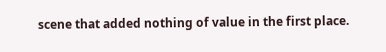scene that added nothing of value in the first place.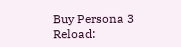Buy Persona 3 Reload: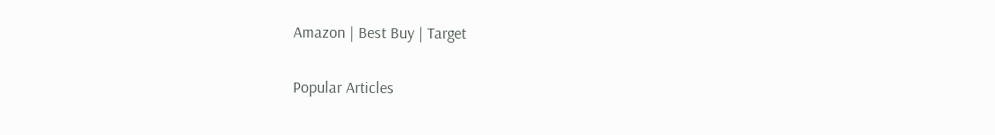Amazon | Best Buy | Target

Popular Articles